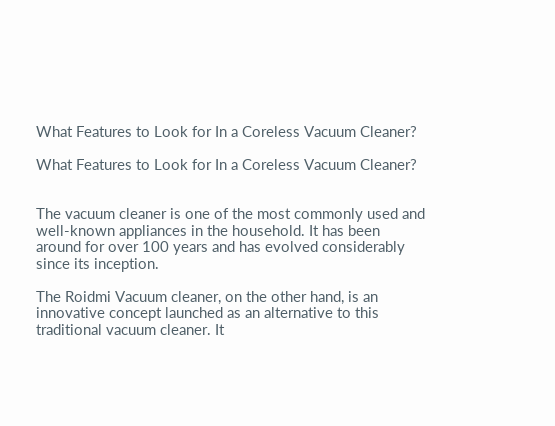What Features to Look for In a Coreless Vacuum Cleaner?

What Features to Look for In a Coreless Vacuum Cleaner?


The vacuum cleaner is one of the most commonly used and well-known appliances in the household. It has been around for over 100 years and has evolved considerably since its inception.

The Roidmi Vacuum cleaner, on the other hand, is an innovative concept launched as an alternative to this traditional vacuum cleaner. It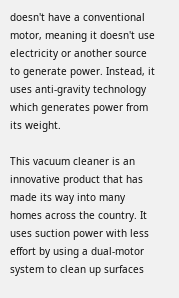doesn't have a conventional motor, meaning it doesn't use electricity or another source to generate power. Instead, it uses anti-gravity technology which generates power from its weight.

This vacuum cleaner is an innovative product that has made its way into many homes across the country. It uses suction power with less effort by using a dual-motor system to clean up surfaces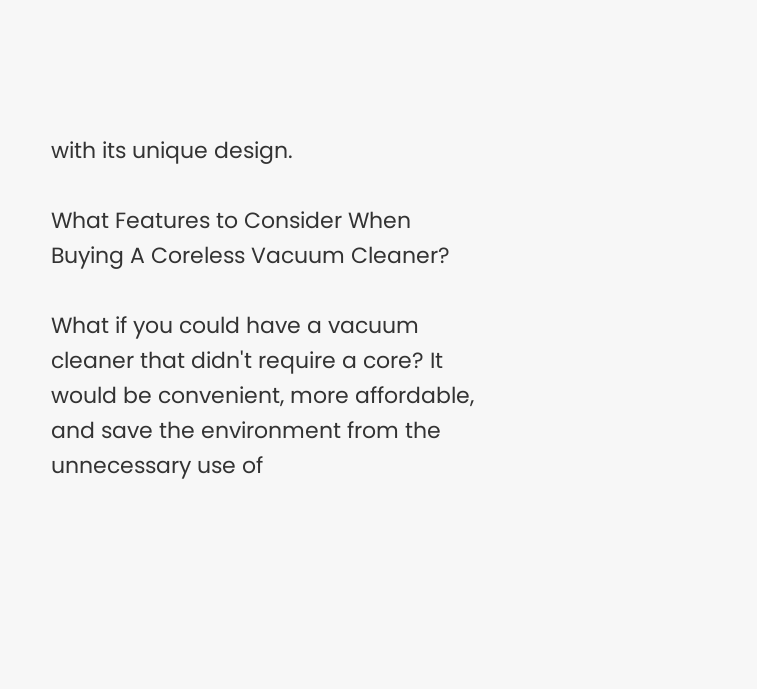with its unique design.

What Features to Consider When Buying A Coreless Vacuum Cleaner?

What if you could have a vacuum cleaner that didn't require a core? It would be convenient, more affordable, and save the environment from the unnecessary use of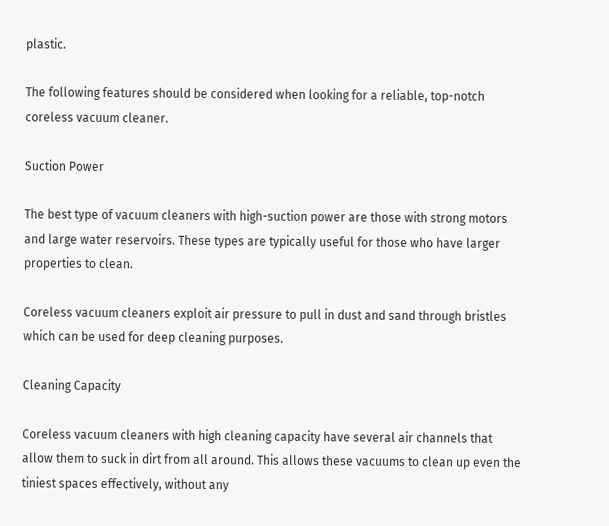plastic.

The following features should be considered when looking for a reliable, top-notch coreless vacuum cleaner.

Suction Power

The best type of vacuum cleaners with high-suction power are those with strong motors and large water reservoirs. These types are typically useful for those who have larger properties to clean.

Coreless vacuum cleaners exploit air pressure to pull in dust and sand through bristles which can be used for deep cleaning purposes.

Cleaning Capacity

Coreless vacuum cleaners with high cleaning capacity have several air channels that allow them to suck in dirt from all around. This allows these vacuums to clean up even the tiniest spaces effectively, without any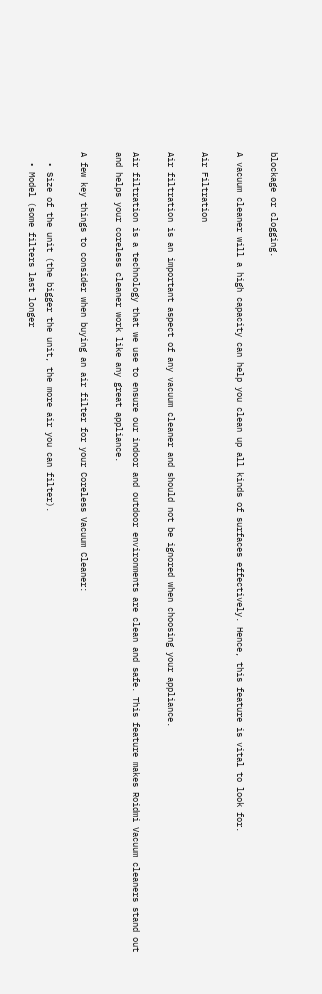blockage or clogging.

A vacuum cleaner will a high capacity can help you clean up all kinds of surfaces effectively. Hence, this feature is vital to look for.

Air Filtration

Air filtration is an important aspect of any vacuum cleaner and should not be ignored when choosing your appliance.

Air filtration is a technology that we use to ensure our indoor and outdoor environments are clean and safe. This feature makes Roidmi Vacuum cleaners stand out and helps your coreless cleaner work like any great appliance.

A few key things to consider when buying an air filter for your Coreless Vacuum Cleaner:

  • Size of the unit (the bigger the unit, the more air you can filter).
  • Model (some filters last longer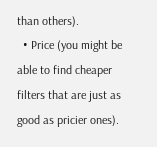than others).
  • Price (you might be able to find cheaper filters that are just as good as pricier ones).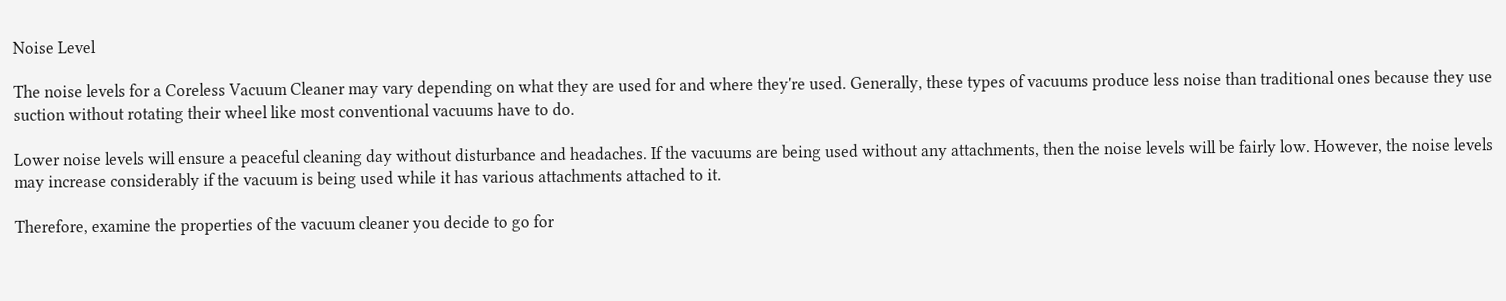Noise Level

The noise levels for a Coreless Vacuum Cleaner may vary depending on what they are used for and where they're used. Generally, these types of vacuums produce less noise than traditional ones because they use suction without rotating their wheel like most conventional vacuums have to do.

Lower noise levels will ensure a peaceful cleaning day without disturbance and headaches. If the vacuums are being used without any attachments, then the noise levels will be fairly low. However, the noise levels may increase considerably if the vacuum is being used while it has various attachments attached to it.

Therefore, examine the properties of the vacuum cleaner you decide to go for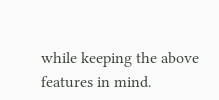while keeping the above features in mind.